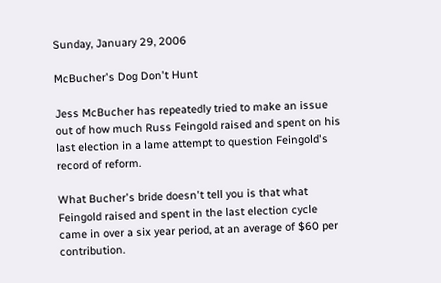Sunday, January 29, 2006

McBucher's Dog Don't Hunt

Jess McBucher has repeatedly tried to make an issue out of how much Russ Feingold raised and spent on his last election in a lame attempt to question Feingold's record of reform.

What Bucher's bride doesn't tell you is that what Feingold raised and spent in the last election cycle came in over a six year period, at an average of $60 per contribution.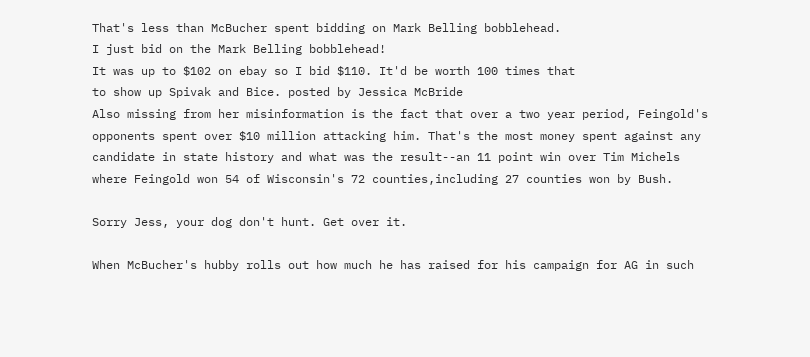That's less than McBucher spent bidding on Mark Belling bobblehead.
I just bid on the Mark Belling bobblehead!
It was up to $102 on ebay so I bid $110. It'd be worth 100 times that
to show up Spivak and Bice. posted by Jessica McBride
Also missing from her misinformation is the fact that over a two year period, Feingold's opponents spent over $10 million attacking him. That's the most money spent against any candidate in state history and what was the result--an 11 point win over Tim Michels where Feingold won 54 of Wisconsin's 72 counties,including 27 counties won by Bush.

Sorry Jess, your dog don't hunt. Get over it.

When McBucher's hubby rolls out how much he has raised for his campaign for AG in such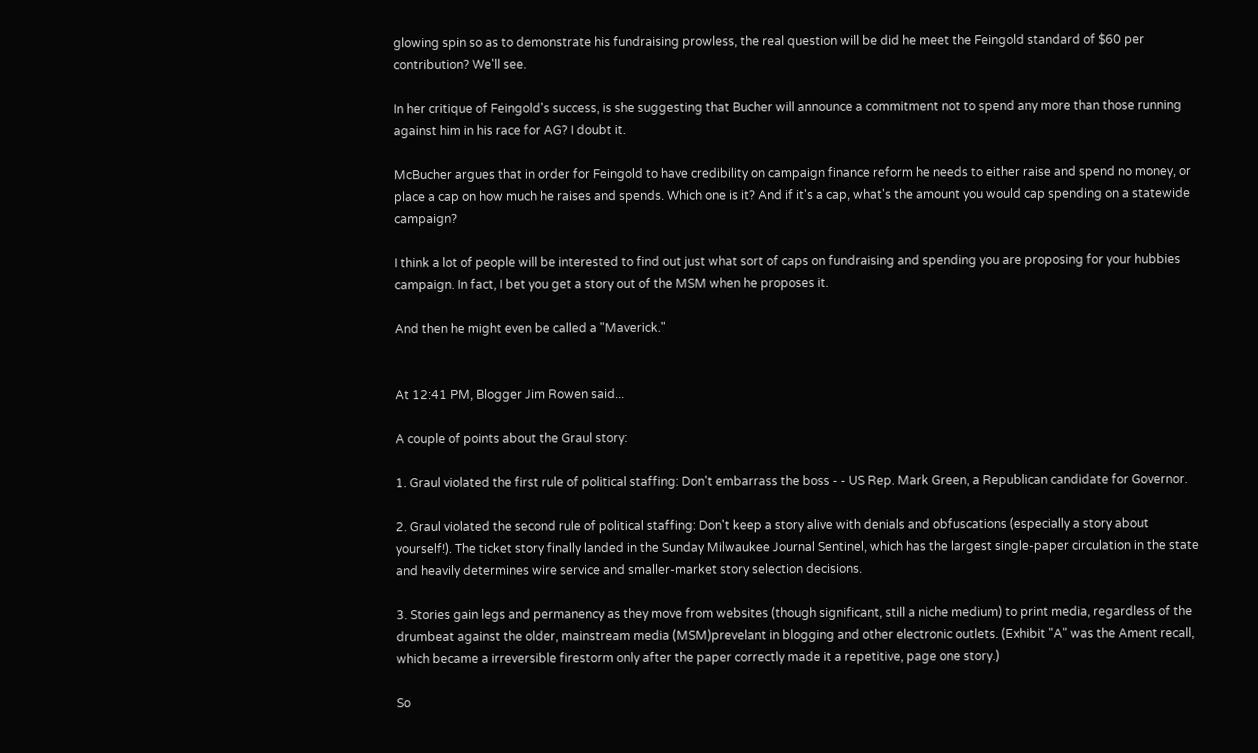glowing spin so as to demonstrate his fundraising prowless, the real question will be did he meet the Feingold standard of $60 per contribution? We'll see.

In her critique of Feingold's success, is she suggesting that Bucher will announce a commitment not to spend any more than those running against him in his race for AG? I doubt it.

McBucher argues that in order for Feingold to have credibility on campaign finance reform he needs to either raise and spend no money, or place a cap on how much he raises and spends. Which one is it? And if it's a cap, what's the amount you would cap spending on a statewide campaign?

I think a lot of people will be interested to find out just what sort of caps on fundraising and spending you are proposing for your hubbies campaign. In fact, I bet you get a story out of the MSM when he proposes it.

And then he might even be called a "Maverick."


At 12:41 PM, Blogger Jim Rowen said...

A couple of points about the Graul story:

1. Graul violated the first rule of political staffing: Don't embarrass the boss - - US Rep. Mark Green, a Republican candidate for Governor.

2. Graul violated the second rule of political staffing: Don't keep a story alive with denials and obfuscations (especially a story about yourself!). The ticket story finally landed in the Sunday Milwaukee Journal Sentinel, which has the largest single-paper circulation in the state and heavily determines wire service and smaller-market story selection decisions.

3. Stories gain legs and permanency as they move from websites (though significant, still a niche medium) to print media, regardless of the drumbeat against the older, mainstream media (MSM)prevelant in blogging and other electronic outlets. (Exhibit "A" was the Ament recall, which became a irreversible firestorm only after the paper correctly made it a repetitive, page one story.)

So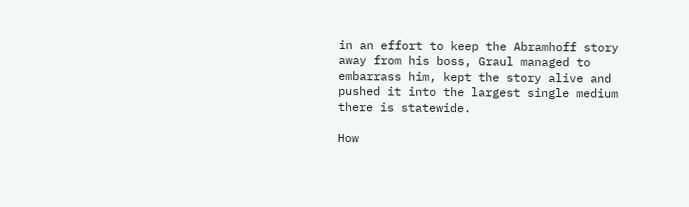in an effort to keep the Abramhoff story away from his boss, Graul managed to embarrass him, kept the story alive and pushed it into the largest single medium there is statewide.

How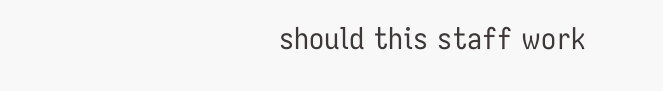should this staff work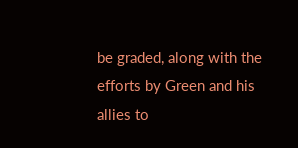be graded, along with the efforts by Green and his allies to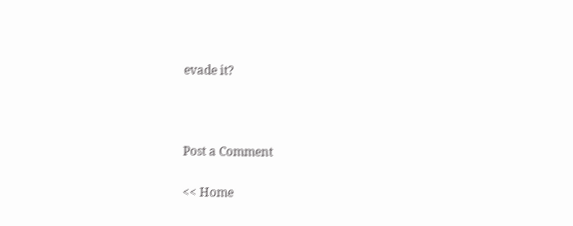evade it?



Post a Comment

<< Home